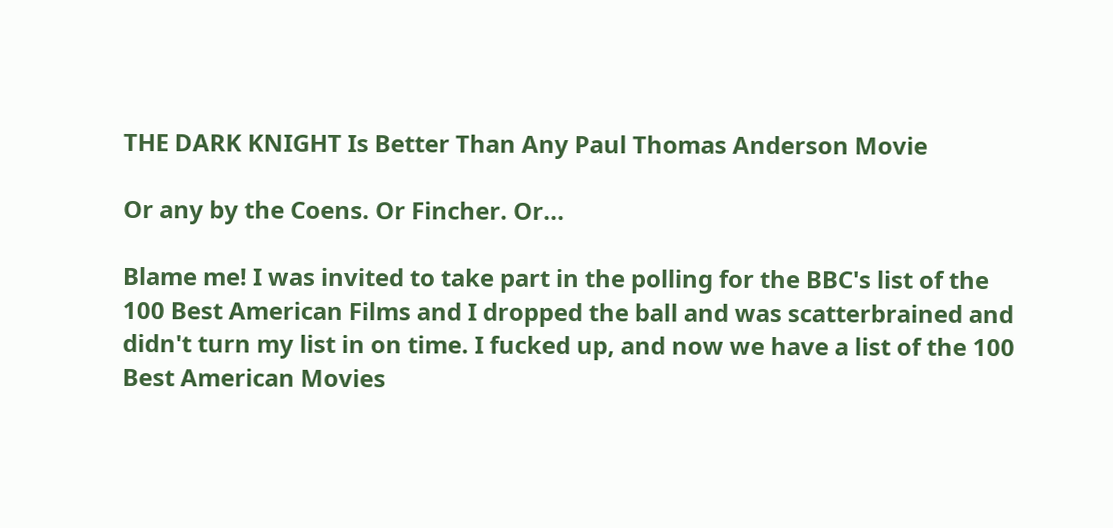THE DARK KNIGHT Is Better Than Any Paul Thomas Anderson Movie

Or any by the Coens. Or Fincher. Or...

Blame me! I was invited to take part in the polling for the BBC's list of the 100 Best American Films and I dropped the ball and was scatterbrained and didn't turn my list in on time. I fucked up, and now we have a list of the 100 Best American Movies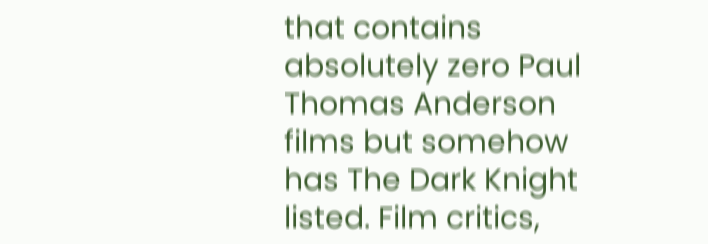that contains absolutely zero Paul Thomas Anderson films but somehow has The Dark Knight listed. Film critics,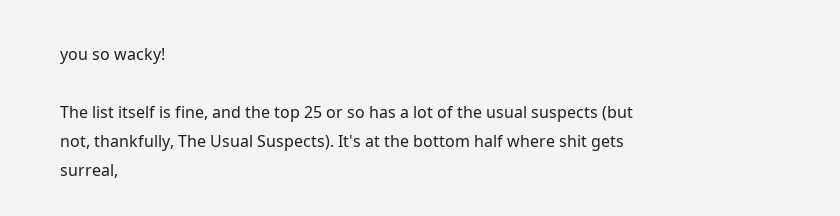you so wacky!

The list itself is fine, and the top 25 or so has a lot of the usual suspects (but not, thankfully, The Usual Suspects). It's at the bottom half where shit gets surreal,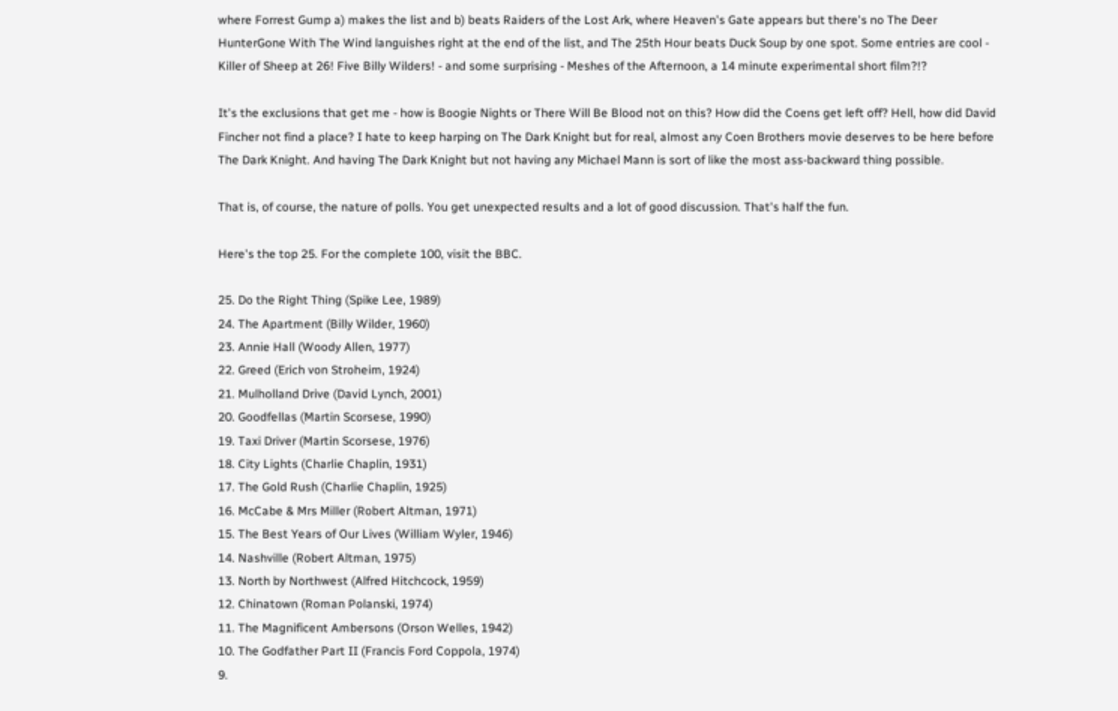where Forrest Gump a) makes the list and b) beats Raiders of the Lost Ark, where Heaven's Gate appears but there's no The Deer HunterGone With The Wind languishes right at the end of the list, and The 25th Hour beats Duck Soup by one spot. Some entries are cool - Killer of Sheep at 26! Five Billy Wilders! - and some surprising - Meshes of the Afternoon, a 14 minute experimental short film?!?

It's the exclusions that get me - how is Boogie Nights or There Will Be Blood not on this? How did the Coens get left off? Hell, how did David Fincher not find a place? I hate to keep harping on The Dark Knight but for real, almost any Coen Brothers movie deserves to be here before The Dark Knight. And having The Dark Knight but not having any Michael Mann is sort of like the most ass-backward thing possible.

That is, of course, the nature of polls. You get unexpected results and a lot of good discussion. That's half the fun.

Here's the top 25. For the complete 100, visit the BBC.

25. Do the Right Thing (Spike Lee, 1989)
24. The Apartment (Billy Wilder, 1960)
23. Annie Hall (Woody Allen, 1977)
22. Greed (Erich von Stroheim, 1924)
21. Mulholland Drive (David Lynch, 2001)
20. Goodfellas (Martin Scorsese, 1990)
19. Taxi Driver (Martin Scorsese, 1976)
18. City Lights (Charlie Chaplin, 1931)
17. The Gold Rush (Charlie Chaplin, 1925)
16. McCabe & Mrs Miller (Robert Altman, 1971)
15. The Best Years of Our Lives (William Wyler, 1946)
14. Nashville (Robert Altman, 1975)
13. North by Northwest (Alfred Hitchcock, 1959)
12. Chinatown (Roman Polanski, 1974)
11. The Magnificent Ambersons (Orson Welles, 1942)
10. The Godfather Part II (Francis Ford Coppola, 1974)
9.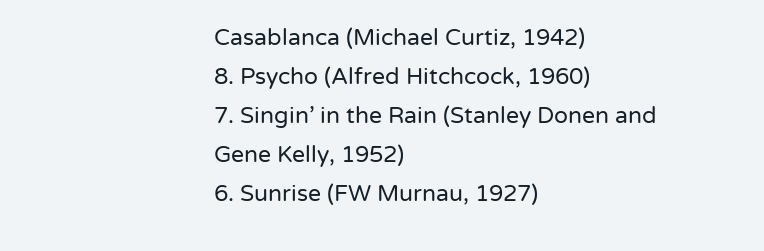Casablanca (Michael Curtiz, 1942)
8. Psycho (Alfred Hitchcock, 1960)
7. Singin’ in the Rain (Stanley Donen and Gene Kelly, 1952)
6. Sunrise (FW Murnau, 1927)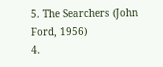5. The Searchers (John Ford, 1956)
4.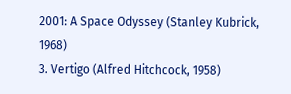2001: A Space Odyssey (Stanley Kubrick, 1968)
3. Vertigo (Alfred Hitchcock, 1958)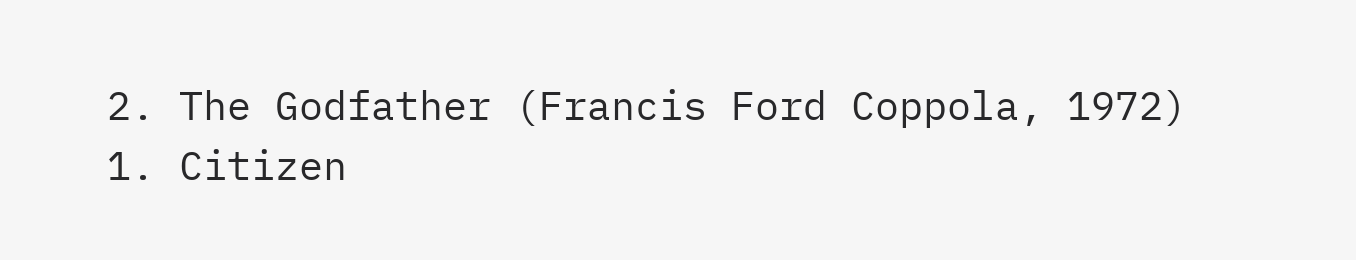2. The Godfather (Francis Ford Coppola, 1972)
1. Citizen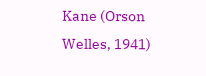Kane (Orson Welles, 1941)